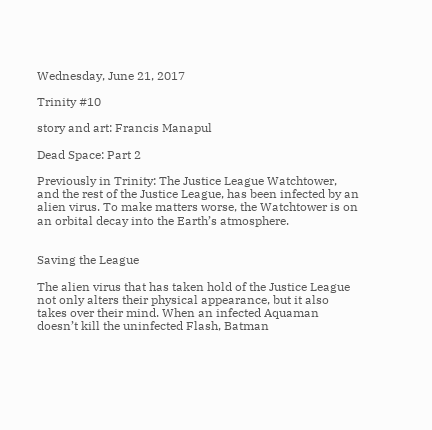Wednesday, June 21, 2017

Trinity #10

story and art: Francis Manapul

Dead Space: Part 2

Previously in Trinity: The Justice League Watchtower, and the rest of the Justice League, has been infected by an alien virus. To make matters worse, the Watchtower is on an orbital decay into the Earth’s atmosphere.


Saving the League

The alien virus that has taken hold of the Justice League not only alters their physical appearance, but it also takes over their mind. When an infected Aquaman doesn’t kill the uninfected Flash, Batman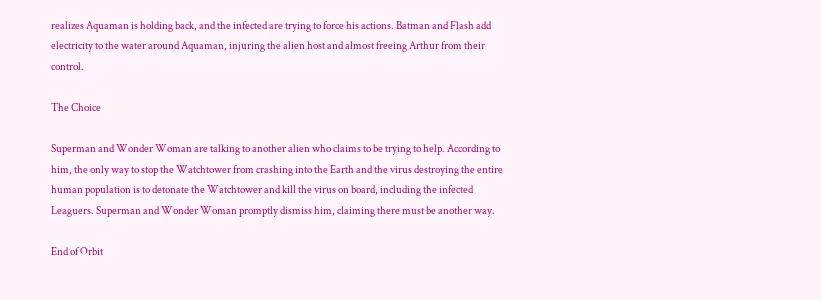realizes Aquaman is holding back, and the infected are trying to force his actions. Batman and Flash add electricity to the water around Aquaman, injuring the alien host and almost freeing Arthur from their control.

The Choice

Superman and Wonder Woman are talking to another alien who claims to be trying to help. According to him, the only way to stop the Watchtower from crashing into the Earth and the virus destroying the entire human population is to detonate the Watchtower and kill the virus on board, including the infected Leaguers. Superman and Wonder Woman promptly dismiss him, claiming there must be another way.

End of Orbit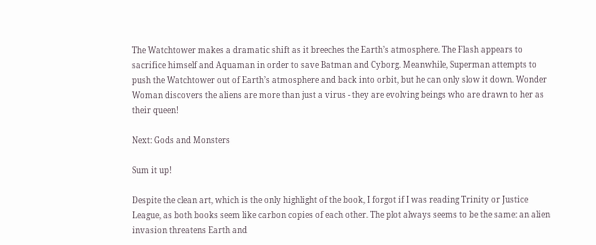The Watchtower makes a dramatic shift as it breeches the Earth’s atmosphere. The Flash appears to sacrifice himself and Aquaman in order to save Batman and Cyborg. Meanwhile, Superman attempts to push the Watchtower out of Earth’s atmosphere and back into orbit, but he can only slow it down. Wonder Woman discovers the aliens are more than just a virus - they are evolving beings who are drawn to her as their queen!

Next: Gods and Monsters

Sum it up!

Despite the clean art, which is the only highlight of the book, I forgot if I was reading Trinity or Justice League, as both books seem like carbon copies of each other. The plot always seems to be the same: an alien invasion threatens Earth and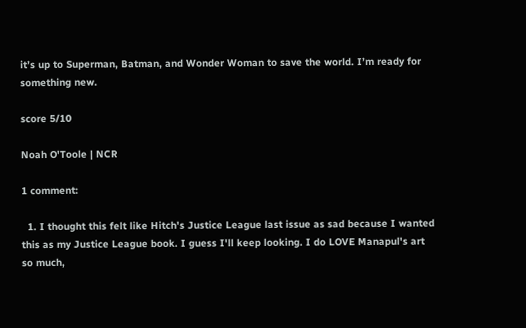it’s up to Superman, Batman, and Wonder Woman to save the world. I’m ready for something new.

score 5/10

Noah O'Toole | NCR

1 comment:

  1. I thought this felt like Hitch's Justice League last issue as sad because I wanted this as my Justice League book. I guess I'll keep looking. I do LOVE Manapul's art so much,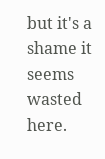but it's a shame it seems wasted here.